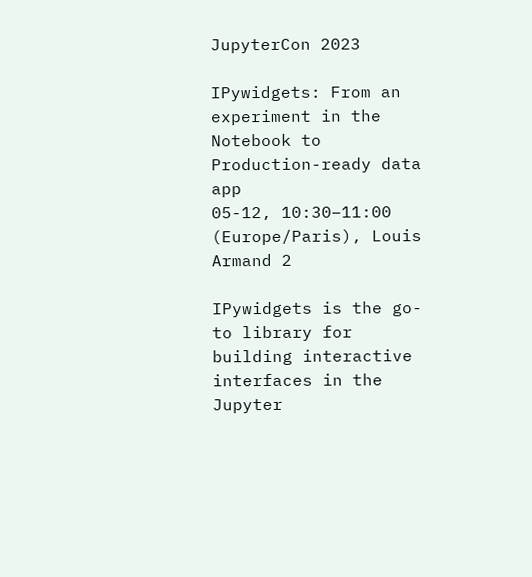JupyterCon 2023

IPywidgets: From an experiment in the Notebook to Production-ready data app
05-12, 10:30–11:00 (Europe/Paris), Louis Armand 2

IPywidgets is the go-to library for building interactive interfaces in the Jupyter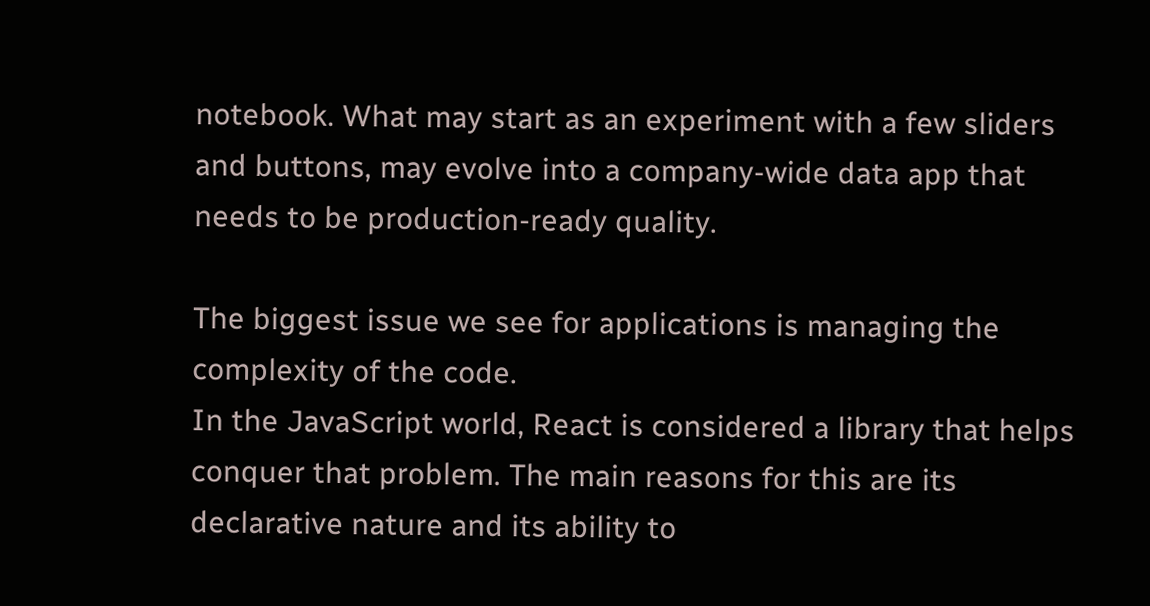notebook. What may start as an experiment with a few sliders and buttons, may evolve into a company-wide data app that needs to be production-ready quality.

The biggest issue we see for applications is managing the complexity of the code.
In the JavaScript world, React is considered a library that helps conquer that problem. The main reasons for this are its declarative nature and its ability to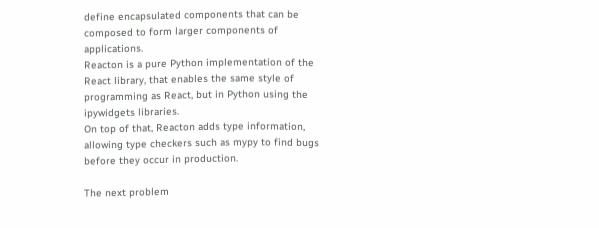define encapsulated components that can be composed to form larger components of applications.
Reacton is a pure Python implementation of the React library, that enables the same style of programming as React, but in Python using the ipywidgets libraries.
On top of that, Reacton adds type information, allowing type checkers such as mypy to find bugs before they occur in production.

The next problem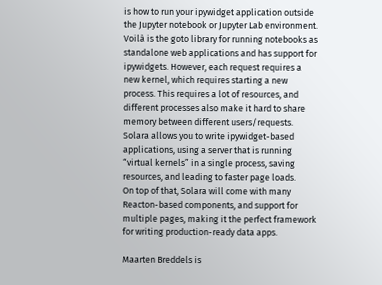is how to run your ipywidget application outside the Jupyter notebook or Jupyter Lab environment.
Voilà is the goto library for running notebooks as standalone web applications and has support for ipywidgets. However, each request requires a new kernel, which requires starting a new process. This requires a lot of resources, and different processes also make it hard to share memory between different users/requests.
Solara allows you to write ipywidget-based applications, using a server that is running “virtual kernels” in a single process, saving resources, and leading to faster page loads.
On top of that, Solara will come with many Reacton-based components, and support for multiple pages, making it the perfect framework for writing production-ready data apps.

Maarten Breddels is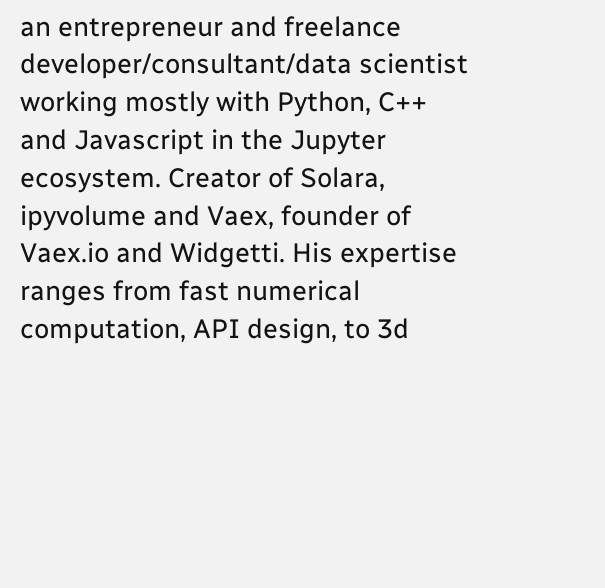an entrepreneur and freelance developer/consultant/data scientist working mostly with Python, C++ and Javascript in the Jupyter ecosystem. Creator of Solara, ipyvolume and Vaex, founder of Vaex.io and Widgetti. His expertise ranges from fast numerical computation, API design, to 3d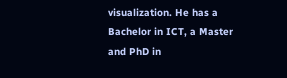visualization. He has a Bachelor in ICT, a Master and PhD in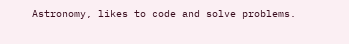Astronomy, likes to code and solve problems.